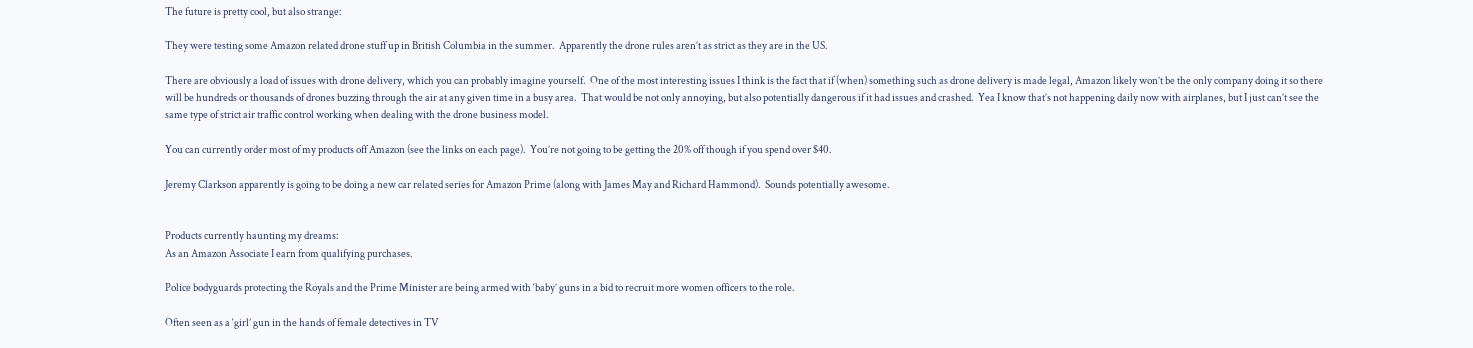The future is pretty cool, but also strange:

They were testing some Amazon related drone stuff up in British Columbia in the summer.  Apparently the drone rules aren’t as strict as they are in the US.

There are obviously a load of issues with drone delivery, which you can probably imagine yourself.  One of the most interesting issues I think is the fact that if (when) something such as drone delivery is made legal, Amazon likely won’t be the only company doing it so there will be hundreds or thousands of drones buzzing through the air at any given time in a busy area.  That would be not only annoying, but also potentially dangerous if it had issues and crashed.  Yea I know that’s not happening daily now with airplanes, but I just can’t see the same type of strict air traffic control working when dealing with the drone business model.

You can currently order most of my products off Amazon (see the links on each page).  You’re not going to be getting the 20% off though if you spend over $40.

Jeremy Clarkson apparently is going to be doing a new car related series for Amazon Prime (along with James May and Richard Hammond).  Sounds potentially awesome.


Products currently haunting my dreams:
As an Amazon Associate I earn from qualifying purchases.

Police bodyguards protecting the Royals and the Prime Minister are being armed with ‘baby’ guns in a bid to recruit more women officers to the role.

Often seen as a ‘girl’ gun in the hands of female detectives in TV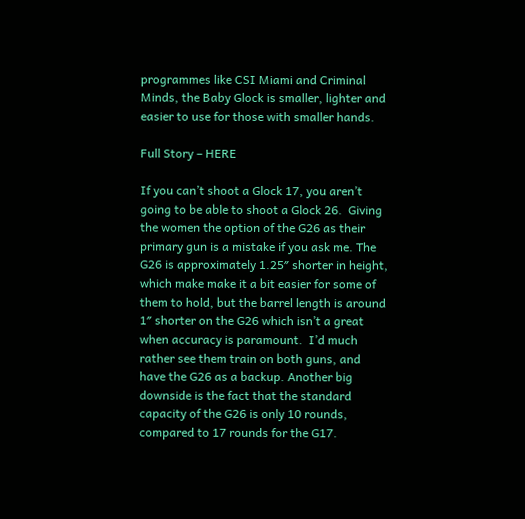programmes like CSI Miami and Criminal Minds, the Baby Glock is smaller, lighter and easier to use for those with smaller hands.

Full Story – HERE

If you can’t shoot a Glock 17, you aren’t going to be able to shoot a Glock 26.  Giving the women the option of the G26 as their primary gun is a mistake if you ask me. The G26 is approximately 1.25″ shorter in height, which make make it a bit easier for some of them to hold, but the barrel length is around 1″ shorter on the G26 which isn’t a great when accuracy is paramount.  I’d much rather see them train on both guns, and have the G26 as a backup. Another big downside is the fact that the standard capacity of the G26 is only 10 rounds, compared to 17 rounds for the G17.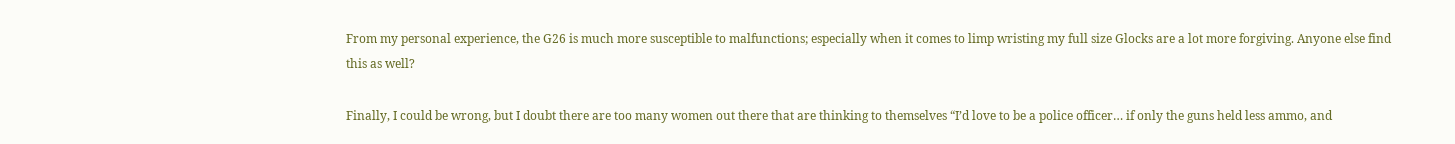From my personal experience, the G26 is much more susceptible to malfunctions; especially when it comes to limp wristing my full size Glocks are a lot more forgiving. Anyone else find this as well?

Finally, I could be wrong, but I doubt there are too many women out there that are thinking to themselves “I’d love to be a police officer… if only the guns held less ammo, and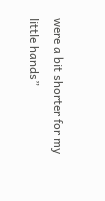were a bit shorter for my little hands”